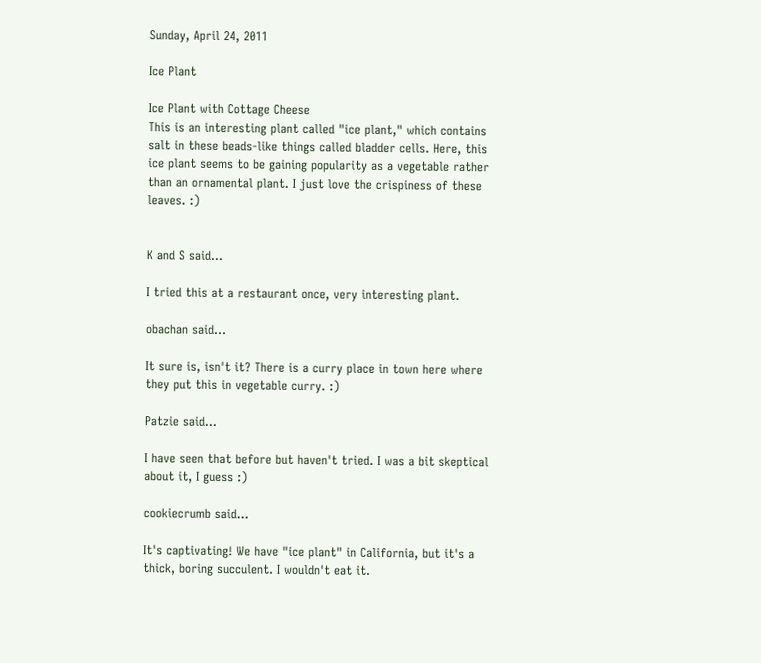Sunday, April 24, 2011

Ice Plant

Ice Plant with Cottage Cheese
This is an interesting plant called "ice plant," which contains salt in these beads-like things called bladder cells. Here, this ice plant seems to be gaining popularity as a vegetable rather than an ornamental plant. I just love the crispiness of these leaves. :)


K and S said...

I tried this at a restaurant once, very interesting plant.

obachan said...

It sure is, isn't it? There is a curry place in town here where they put this in vegetable curry. :)

Patzie said...

I have seen that before but haven't tried. I was a bit skeptical about it, I guess :)

cookiecrumb said...

It's captivating! We have "ice plant" in California, but it's a thick, boring succulent. I wouldn't eat it.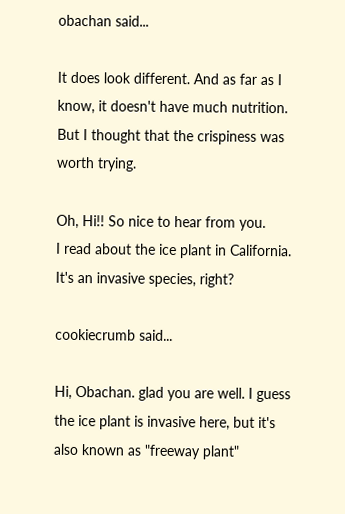obachan said...

It does look different. And as far as I know, it doesn't have much nutrition. But I thought that the crispiness was worth trying.

Oh, Hi!! So nice to hear from you.
I read about the ice plant in California. It's an invasive species, right?

cookiecrumb said...

Hi, Obachan. glad you are well. I guess the ice plant is invasive here, but it's also known as "freeway plant"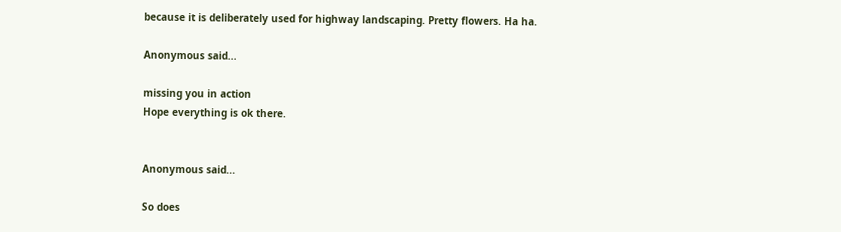because it is deliberately used for highway landscaping. Pretty flowers. Ha ha.

Anonymous said...

missing you in action
Hope everything is ok there.


Anonymous said...

So does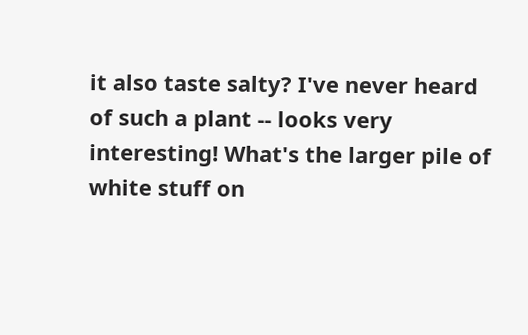it also taste salty? I've never heard of such a plant -- looks very interesting! What's the larger pile of white stuff on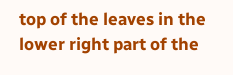top of the leaves in the lower right part of the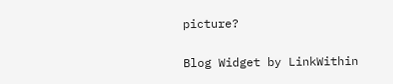picture?


Blog Widget by LinkWithin